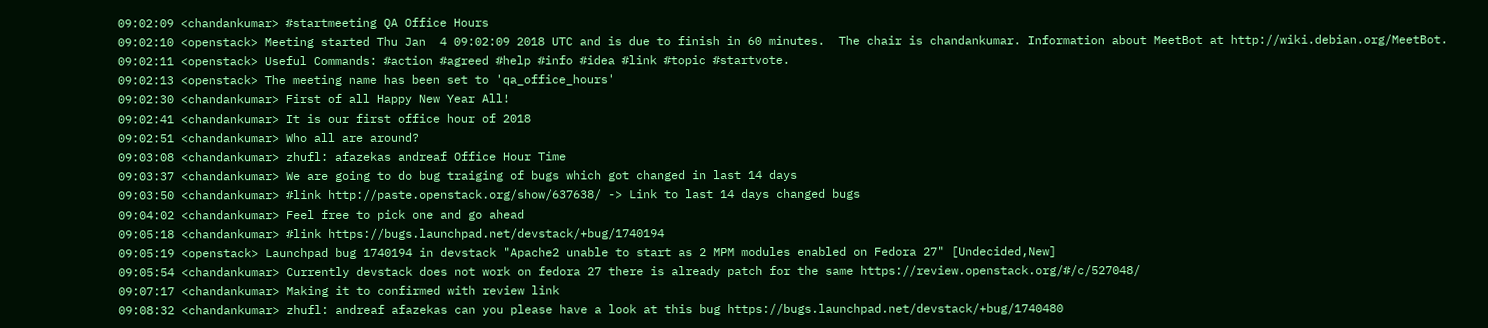09:02:09 <chandankumar> #startmeeting QA Office Hours
09:02:10 <openstack> Meeting started Thu Jan  4 09:02:09 2018 UTC and is due to finish in 60 minutes.  The chair is chandankumar. Information about MeetBot at http://wiki.debian.org/MeetBot.
09:02:11 <openstack> Useful Commands: #action #agreed #help #info #idea #link #topic #startvote.
09:02:13 <openstack> The meeting name has been set to 'qa_office_hours'
09:02:30 <chandankumar> First of all Happy New Year All!
09:02:41 <chandankumar> It is our first office hour of 2018
09:02:51 <chandankumar> Who all are around?
09:03:08 <chandankumar> zhufl: afazekas andreaf Office Hour Time
09:03:37 <chandankumar> We are going to do bug traiging of bugs which got changed in last 14 days
09:03:50 <chandankumar> #link http://paste.openstack.org/show/637638/ -> Link to last 14 days changed bugs
09:04:02 <chandankumar> Feel free to pick one and go ahead
09:05:18 <chandankumar> #link https://bugs.launchpad.net/devstack/+bug/1740194
09:05:19 <openstack> Launchpad bug 1740194 in devstack "Apache2 unable to start as 2 MPM modules enabled on Fedora 27" [Undecided,New]
09:05:54 <chandankumar> Currently devstack does not work on fedora 27 there is already patch for the same https://review.openstack.org/#/c/527048/
09:07:17 <chandankumar> Making it to confirmed with review link
09:08:32 <chandankumar> zhufl: andreaf afazekas can you please have a look at this bug https://bugs.launchpad.net/devstack/+bug/1740480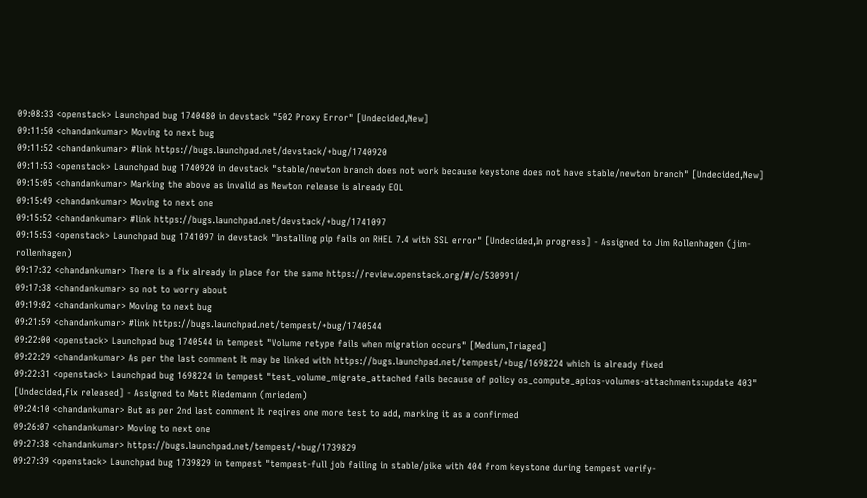09:08:33 <openstack> Launchpad bug 1740480 in devstack "502 Proxy Error" [Undecided,New]
09:11:50 <chandankumar> Moving to next bug
09:11:52 <chandankumar> #link https://bugs.launchpad.net/devstack/+bug/1740920
09:11:53 <openstack> Launchpad bug 1740920 in devstack "stable/newton branch does not work because keystone does not have stable/newton branch" [Undecided,New]
09:15:05 <chandankumar> Marking the above as invalid as Newton release is already EOL
09:15:49 <chandankumar> Moving to next one
09:15:52 <chandankumar> #link https://bugs.launchpad.net/devstack/+bug/1741097
09:15:53 <openstack> Launchpad bug 1741097 in devstack "Installing pip fails on RHEL 7.4 with SSL error" [Undecided,In progress] - Assigned to Jim Rollenhagen (jim-rollenhagen)
09:17:32 <chandankumar> There is a fix already in place for the same https://review.openstack.org/#/c/530991/
09:17:38 <chandankumar> so not to worry about
09:19:02 <chandankumar> Moving to next bug
09:21:59 <chandankumar> #link https://bugs.launchpad.net/tempest/+bug/1740544
09:22:00 <openstack> Launchpad bug 1740544 in tempest "Volume retype fails when migration occurs" [Medium,Triaged]
09:22:29 <chandankumar> As per the last comment It may be linked with https://bugs.launchpad.net/tempest/+bug/1698224 which is already fixed
09:22:31 <openstack> Launchpad bug 1698224 in tempest "test_volume_migrate_attached fails because of policy os_compute_api:os-volumes-attachments:update 403" [Undecided,Fix released] - Assigned to Matt Riedemann (mriedem)
09:24:10 <chandankumar> But as per 2nd last comment It reqires one more test to add, marking it as a confirmed
09:26:07 <chandankumar> Moving to next one
09:27:38 <chandankumar> https://bugs.launchpad.net/tempest/+bug/1739829
09:27:39 <openstack> Launchpad bug 1739829 in tempest "tempest-full job failing in stable/pike with 404 from keystone during tempest verify-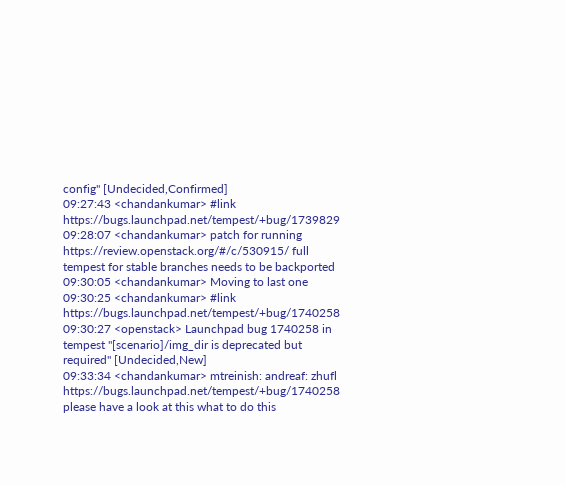config" [Undecided,Confirmed]
09:27:43 <chandankumar> #link https://bugs.launchpad.net/tempest/+bug/1739829
09:28:07 <chandankumar> patch for running https://review.openstack.org/#/c/530915/ full tempest for stable branches needs to be backported
09:30:05 <chandankumar> Moving to last one
09:30:25 <chandankumar> #link https://bugs.launchpad.net/tempest/+bug/1740258
09:30:27 <openstack> Launchpad bug 1740258 in tempest "[scenario]/img_dir is deprecated but required" [Undecided,New]
09:33:34 <chandankumar> mtreinish: andreaf: zhufl https://bugs.launchpad.net/tempest/+bug/1740258 please have a look at this what to do this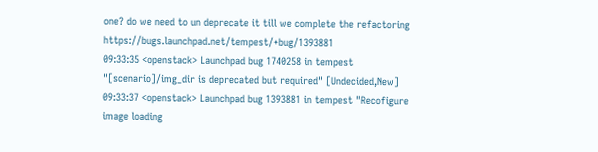one? do we need to un deprecate it till we complete the refactoring https://bugs.launchpad.net/tempest/+bug/1393881
09:33:35 <openstack> Launchpad bug 1740258 in tempest "[scenario]/img_dir is deprecated but required" [Undecided,New]
09:33:37 <openstack> Launchpad bug 1393881 in tempest "Recofigure image loading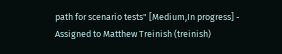path for scenario tests" [Medium,In progress] - Assigned to Matthew Treinish (treinish)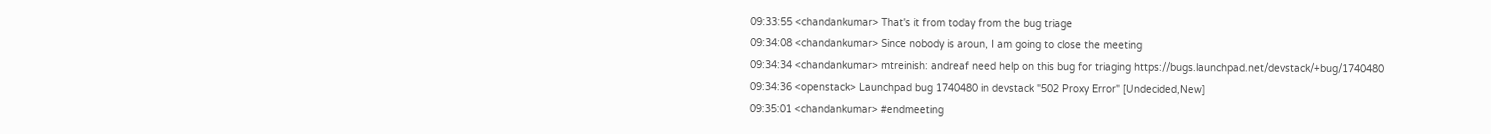09:33:55 <chandankumar> That's it from today from the bug triage
09:34:08 <chandankumar> Since nobody is aroun, I am going to close the meeting
09:34:34 <chandankumar> mtreinish: andreaf need help on this bug for triaging https://bugs.launchpad.net/devstack/+bug/1740480
09:34:36 <openstack> Launchpad bug 1740480 in devstack "502 Proxy Error" [Undecided,New]
09:35:01 <chandankumar> #endmeeting